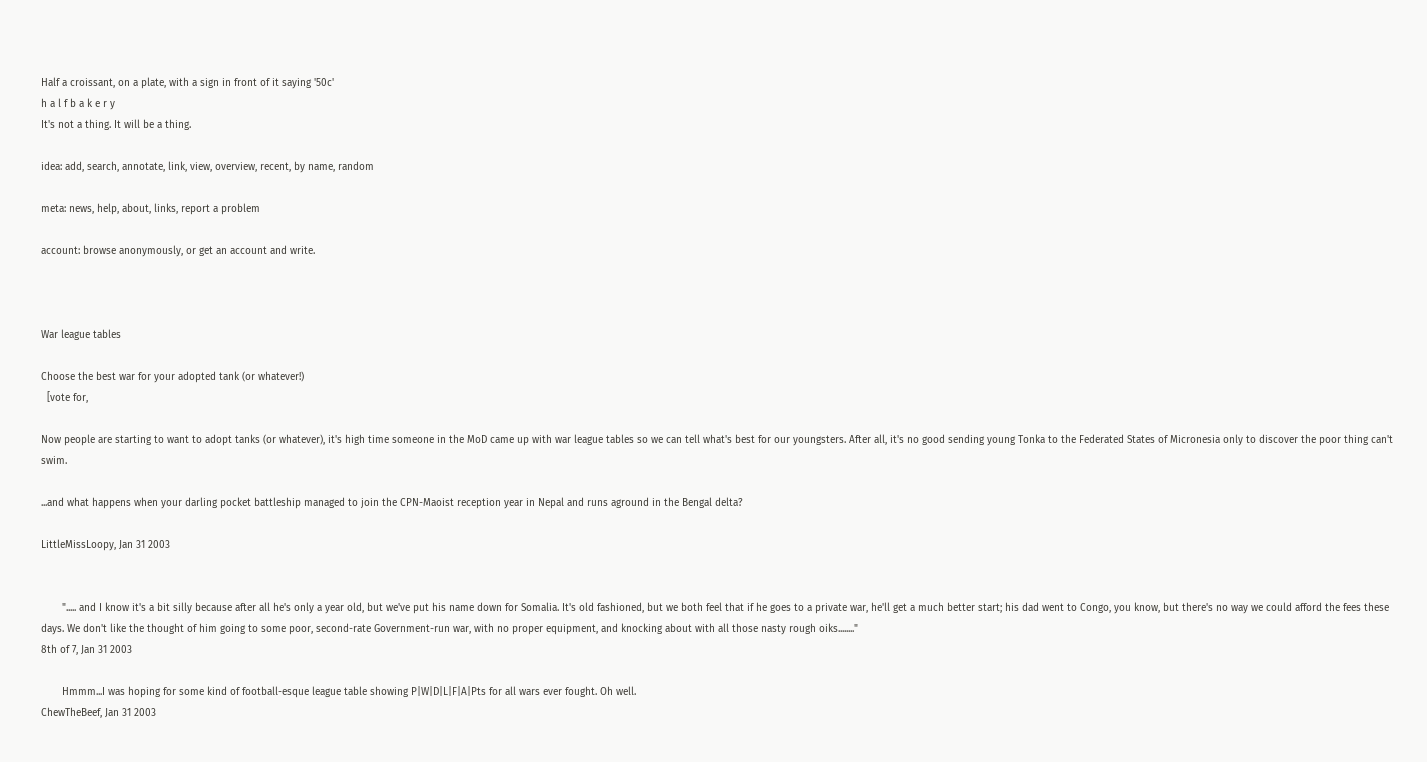Half a croissant, on a plate, with a sign in front of it saying '50c'
h a l f b a k e r y
It's not a thing. It will be a thing.

idea: add, search, annotate, link, view, overview, recent, by name, random

meta: news, help, about, links, report a problem

account: browse anonymously, or get an account and write.



War league tables

Choose the best war for your adopted tank (or whatever!)
  [vote for,

Now people are starting to want to adopt tanks (or whatever), it's high time someone in the MoD came up with war league tables so we can tell what's best for our youngsters. After all, it's no good sending young Tonka to the Federated States of Micronesia only to discover the poor thing can't swim.

...and what happens when your darling pocket battleship managed to join the CPN-Maoist reception year in Nepal and runs aground in the Bengal delta?

LittleMissLoopy, Jan 31 2003


       "..... and I know it's a bit silly because after all he's only a year old, but we've put his name down for Somalia. It's old fashioned, but we both feel that if he goes to a private war, he'll get a much better start; his dad went to Congo, you know, but there's no way we could afford the fees these days. We don't like the thought of him going to some poor, second-rate Government-run war, with no proper equipment, and knocking about with all those nasty rough oiks........"
8th of 7, Jan 31 2003

       Hmmm...I was hoping for some kind of football-esque league table showing P|W|D|L|F|A|Pts for all wars ever fought. Oh well.
ChewTheBeef, Jan 31 2003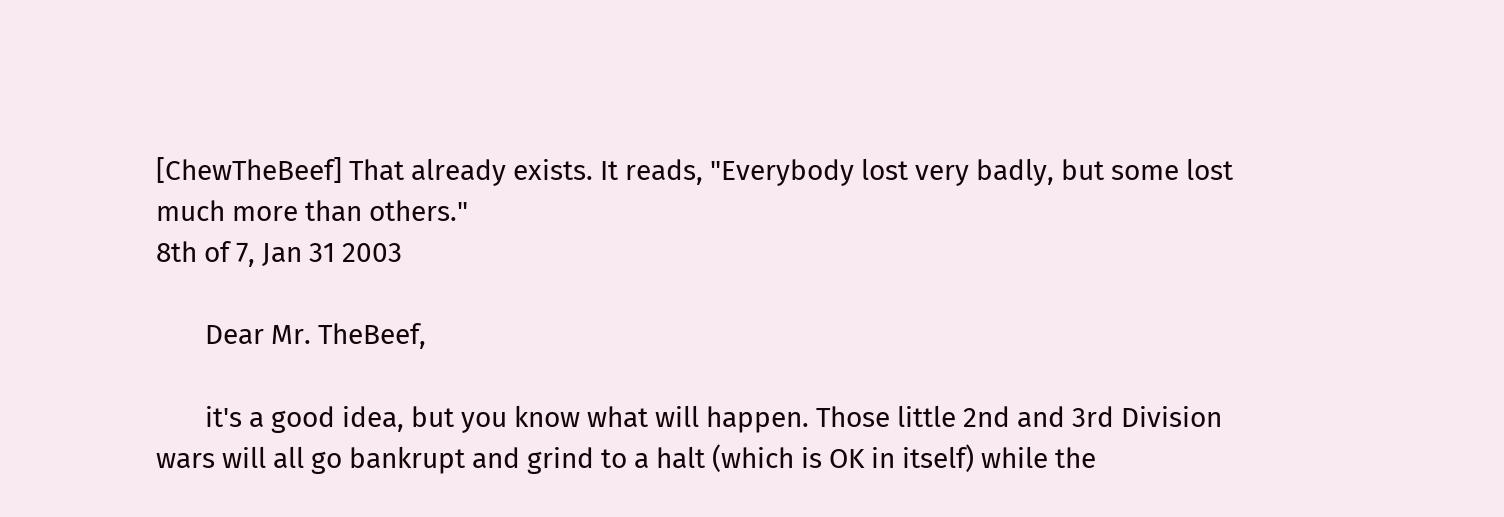[ChewTheBeef] That already exists. It reads, "Everybody lost very badly, but some lost much more than others."
8th of 7, Jan 31 2003

       Dear Mr. TheBeef,

       it's a good idea, but you know what will happen. Those little 2nd and 3rd Division wars will all go bankrupt and grind to a halt (which is OK in itself) while the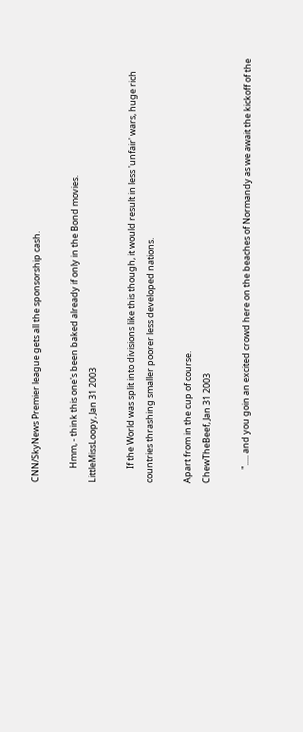CNN/SkyNews Premier league gets all the sponsorship cash.

       Hmm, - think this one's been baked already if only in the Bond movies.
LittleMissLoopy, Jan 31 2003

       If the World was split into divisions like this though, it would result in less 'unfair' wars, huge rich countries thrashing smaller poorer less developed nations.

Apart from in the cup of course.
ChewTheBeef, Jan 31 2003

       "..... and you goin an excited crowd here on the beaches of Normandy as we await the kickoff of the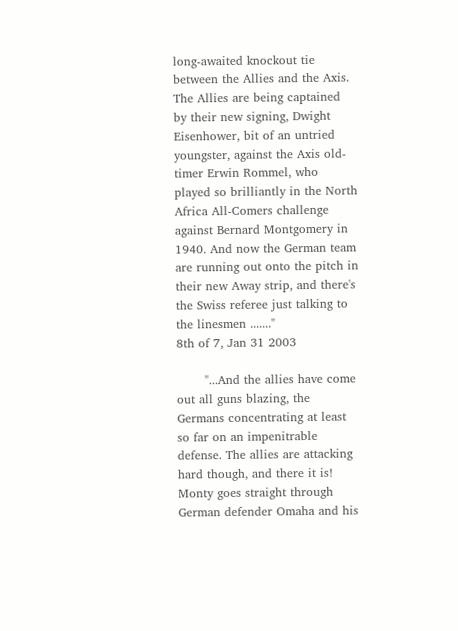long-awaited knockout tie between the Allies and the Axis. The Allies are being captained by their new signing, Dwight Eisenhower, bit of an untried youngster, against the Axis old-timer Erwin Rommel, who played so brilliantly in the North Africa All-Comers challenge against Bernard Montgomery in 1940. And now the German team are running out onto the pitch in their new Away strip, and there's the Swiss referee just talking to the linesmen ......."
8th of 7, Jan 31 2003

       "...And the allies have come out all guns blazing, the Germans concentrating at least so far on an impenitrable defense. The allies are attacking hard though, and there it is! Monty goes straight through German defender Omaha and his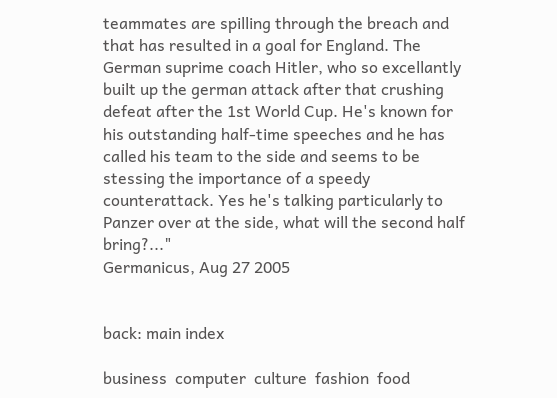teammates are spilling through the breach and that has resulted in a goal for England. The German suprime coach Hitler, who so excellantly built up the german attack after that crushing defeat after the 1st World Cup. He's known for his outstanding half-time speeches and he has called his team to the side and seems to be stessing the importance of a speedy counterattack. Yes he's talking particularly to Panzer over at the side, what will the second half bring?..."
Germanicus, Aug 27 2005


back: main index

business  computer  culture  fashion  food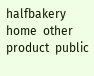halfbakery  home  other  product  public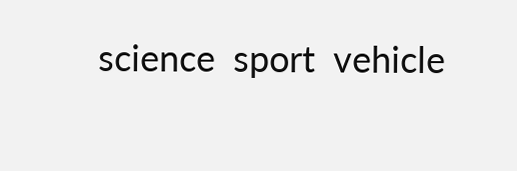science  sport  vehicle